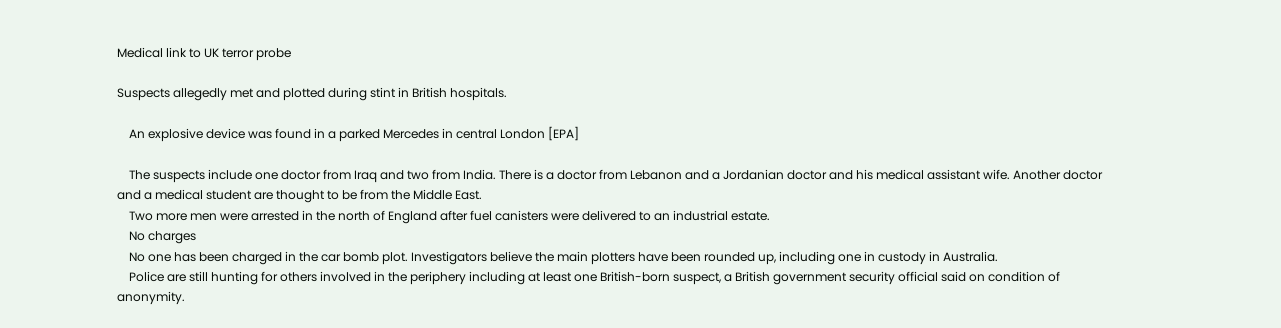Medical link to UK terror probe

Suspects allegedly met and plotted during stint in British hospitals.

    An explosive device was found in a parked Mercedes in central London [EPA]

    The suspects include one doctor from Iraq and two from India. There is a doctor from Lebanon and a Jordanian doctor and his medical assistant wife. Another doctor and a medical student are thought to be from the Middle East.
    Two more men were arrested in the north of England after fuel canisters were delivered to an industrial estate.
    No charges
    No one has been charged in the car bomb plot. Investigators believe the main plotters have been rounded up, including one in custody in Australia.
    Police are still hunting for others involved in the periphery including at least one British-born suspect, a British government security official said on condition of anonymity.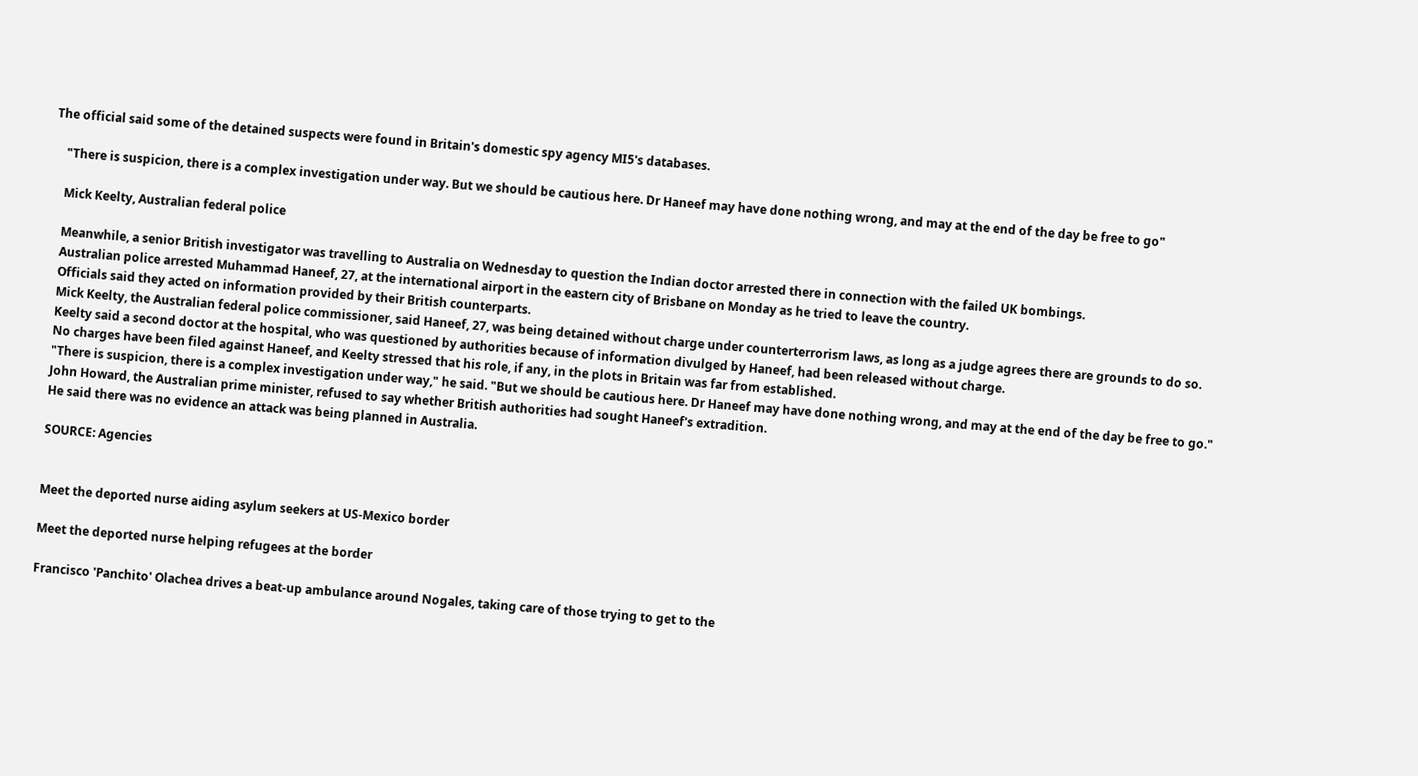The official said some of the detained suspects were found in Britain's domestic spy agency MI5's databases.

    "There is suspicion, there is a complex investigation under way. But we should be cautious here. Dr Haneef may have done nothing wrong, and may at the end of the day be free to go"

    Mick Keelty, Australian federal police

    Meanwhile, a senior British investigator was travelling to Australia on Wednesday to question the Indian doctor arrested there in connection with the failed UK bombings.
    Australian police arrested Muhammad Haneef, 27, at the international airport in the eastern city of Brisbane on Monday as he tried to leave the country.
    Officials said they acted on information provided by their British counterparts.
    Mick Keelty, the Australian federal police commissioner, said Haneef, 27, was being detained without charge under counterterrorism laws, as long as a judge agrees there are grounds to do so.
    Keelty said a second doctor at the hospital, who was questioned by authorities because of information divulged by Haneef, had been released without charge.
    No charges have been filed against Haneef, and Keelty stressed that his role, if any, in the plots in Britain was far from established.
    "There is suspicion, there is a complex investigation under way," he said. "But we should be cautious here. Dr Haneef may have done nothing wrong, and may at the end of the day be free to go."
    John Howard, the Australian prime minister, refused to say whether British authorities had sought Haneef's extradition.
    He said there was no evidence an attack was being planned in Australia.

    SOURCE: Agencies


    Meet the deported nurse aiding asylum seekers at US-Mexico border

    Meet the deported nurse helping refugees at the border

    Francisco 'Panchito' Olachea drives a beat-up ambulance around Nogales, taking care of those trying to get to the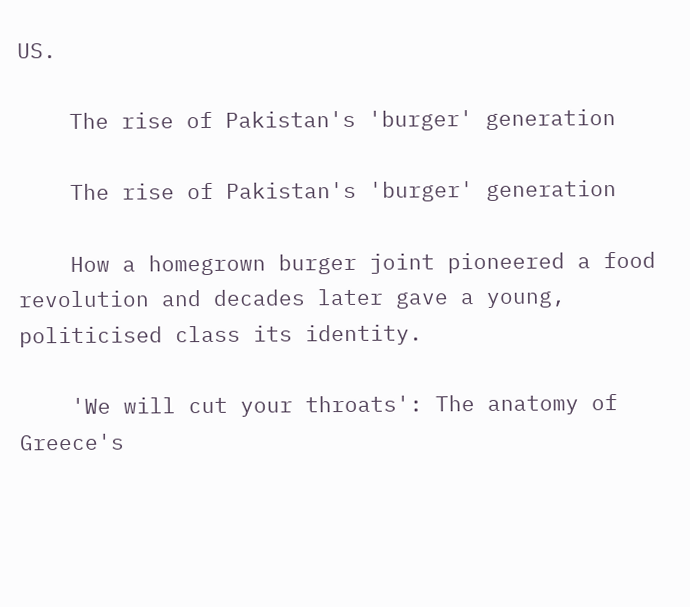US.

    The rise of Pakistan's 'burger' generation

    The rise of Pakistan's 'burger' generation

    How a homegrown burger joint pioneered a food revolution and decades later gave a young, politicised class its identity.

    'We will cut your throats': The anatomy of Greece's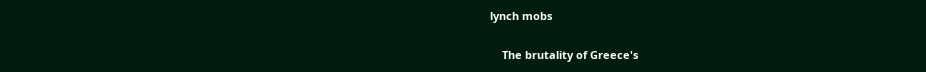lynch mobs

    The brutality of Greece's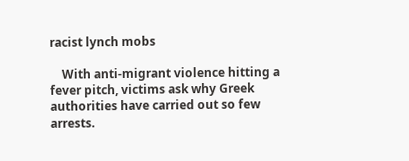racist lynch mobs

    With anti-migrant violence hitting a fever pitch, victims ask why Greek authorities have carried out so few arrests.